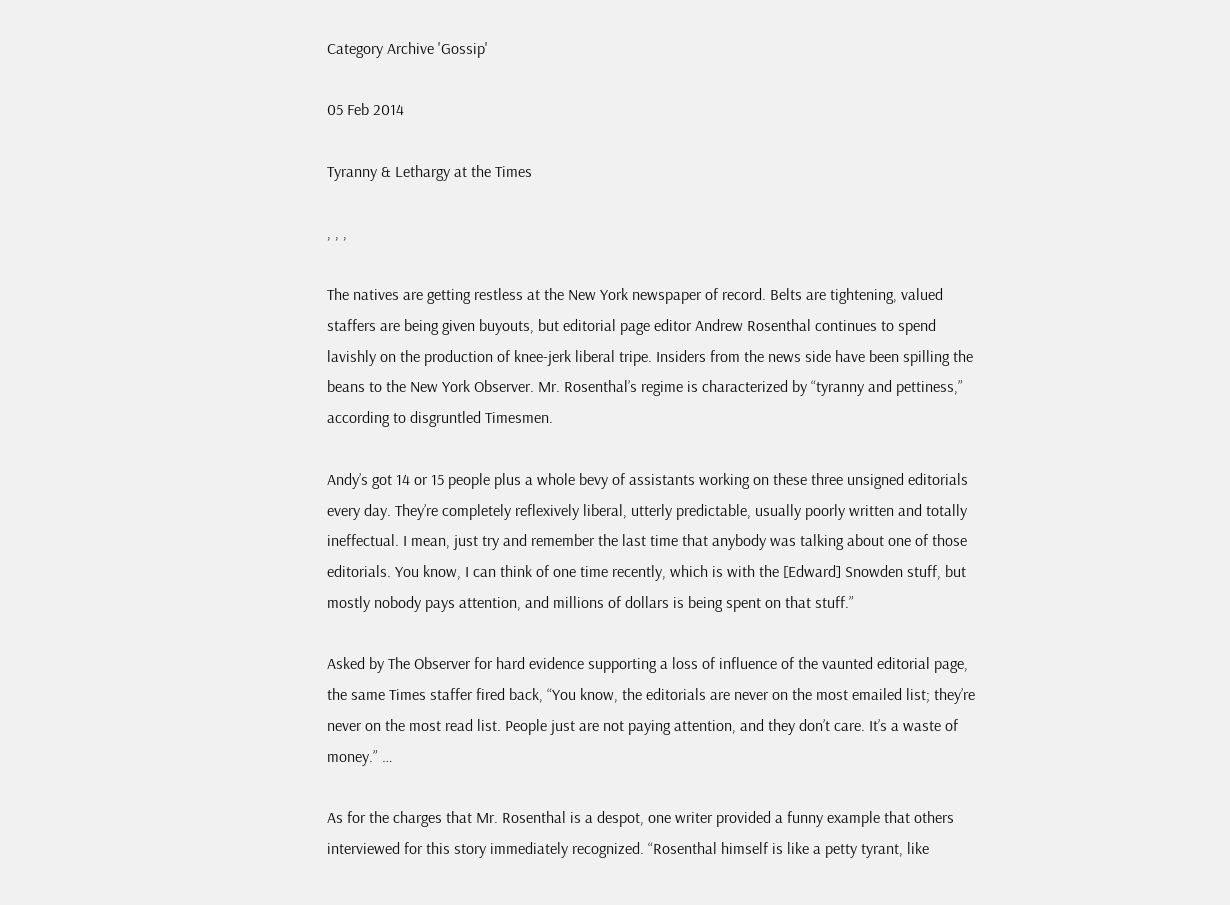Category Archive 'Gossip'

05 Feb 2014

Tyranny & Lethargy at the Times

, , ,

The natives are getting restless at the New York newspaper of record. Belts are tightening, valued staffers are being given buyouts, but editorial page editor Andrew Rosenthal continues to spend lavishly on the production of knee-jerk liberal tripe. Insiders from the news side have been spilling the beans to the New York Observer. Mr. Rosenthal’s regime is characterized by “tyranny and pettiness,” according to disgruntled Timesmen.

Andy’s got 14 or 15 people plus a whole bevy of assistants working on these three unsigned editorials every day. They’re completely reflexively liberal, utterly predictable, usually poorly written and totally ineffectual. I mean, just try and remember the last time that anybody was talking about one of those editorials. You know, I can think of one time recently, which is with the [Edward] Snowden stuff, but mostly nobody pays attention, and millions of dollars is being spent on that stuff.”

Asked by The Observer for hard evidence supporting a loss of influence of the vaunted editorial page, the same Times staffer fired back, “You know, the editorials are never on the most emailed list; they’re never on the most read list. People just are not paying attention, and they don’t care. It’s a waste of money.” …

As for the charges that Mr. Rosenthal is a despot, one writer provided a funny example that others interviewed for this story immediately recognized. “Rosenthal himself is like a petty tyrant, like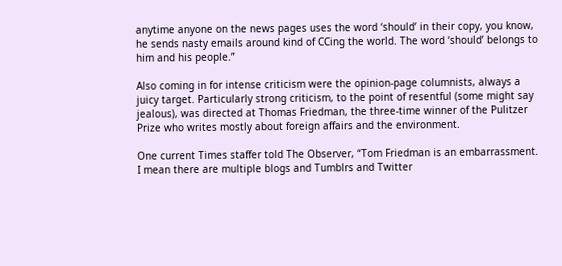anytime anyone on the news pages uses the word ‘should’ in their copy, you know, he sends nasty emails around kind of CCing the world. The word ‘should’ belongs to him and his people.”

Also coming in for intense criticism were the opinion-page columnists, always a juicy target. Particularly strong criticism, to the point of resentful (some might say jealous), was directed at Thomas Friedman, the three-time winner of the Pulitzer Prize who writes mostly about foreign affairs and the environment.

One current Times staffer told The Observer, “Tom Friedman is an embarrassment. I mean there are multiple blogs and Tumblrs and Twitter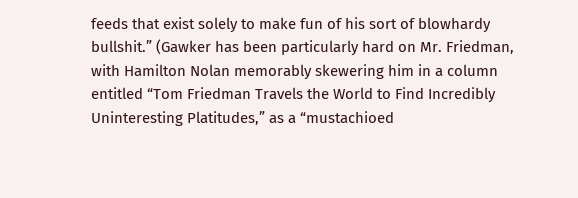feeds that exist solely to make fun of his sort of blowhardy bullshit.” (Gawker has been particularly hard on Mr. Friedman, with Hamilton Nolan memorably skewering him in a column entitled “Tom Friedman Travels the World to Find Incredibly Uninteresting Platitudes,” as a “mustachioed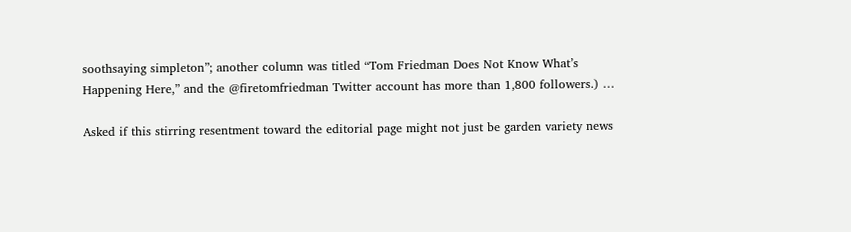soothsaying simpleton”; another column was titled “Tom Friedman Does Not Know What’s Happening Here,” and the @firetomfriedman Twitter account has more than 1,800 followers.) …

Asked if this stirring resentment toward the editorial page might not just be garden variety news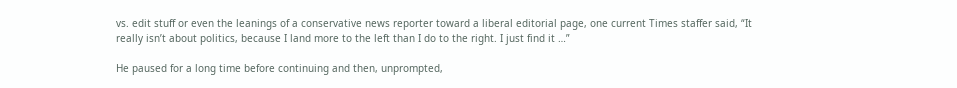vs. edit stuff or even the leanings of a conservative news reporter toward a liberal editorial page, one current Times staffer said, “It really isn’t about politics, because I land more to the left than I do to the right. I just find it …”

He paused for a long time before continuing and then, unprompted,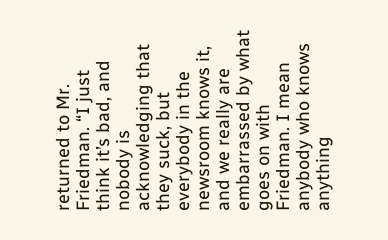returned to Mr. Friedman. “I just think it’s bad, and nobody is acknowledging that they suck, but everybody in the newsroom knows it, and we really are embarrassed by what goes on with Friedman. I mean anybody who knows anything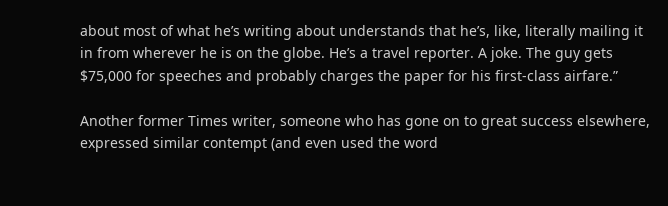about most of what he’s writing about understands that he’s, like, literally mailing it in from wherever he is on the globe. He’s a travel reporter. A joke. The guy gets $75,000 for speeches and probably charges the paper for his first-class airfare.”

Another former Times writer, someone who has gone on to great success elsewhere, expressed similar contempt (and even used the word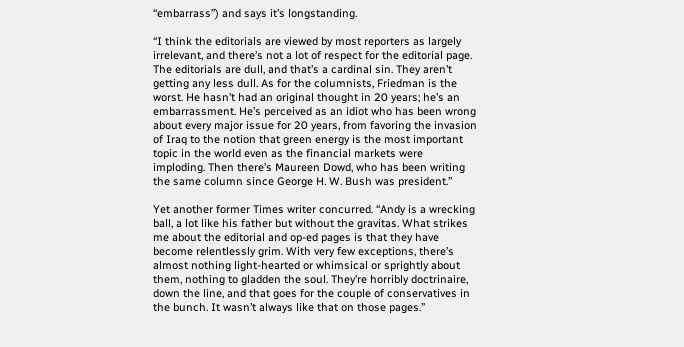“embarrass”) and says it’s longstanding.

“I think the editorials are viewed by most reporters as largely irrelevant, and there’s not a lot of respect for the editorial page. The editorials are dull, and that’s a cardinal sin. They aren’t getting any less dull. As for the columnists, Friedman is the worst. He hasn’t had an original thought in 20 years; he’s an embarrassment. He’s perceived as an idiot who has been wrong about every major issue for 20 years, from favoring the invasion of Iraq to the notion that green energy is the most important topic in the world even as the financial markets were imploding. Then there’s Maureen Dowd, who has been writing the same column since George H. W. Bush was president.”

Yet another former Times writer concurred. “Andy is a wrecking ball, a lot like his father but without the gravitas. What strikes me about the editorial and op-ed pages is that they have become relentlessly grim. With very few exceptions, there’s almost nothing light-hearted or whimsical or sprightly about them, nothing to gladden the soul. They’re horribly doctrinaire, down the line, and that goes for the couple of conservatives in the bunch. It wasn’t always like that on those pages.”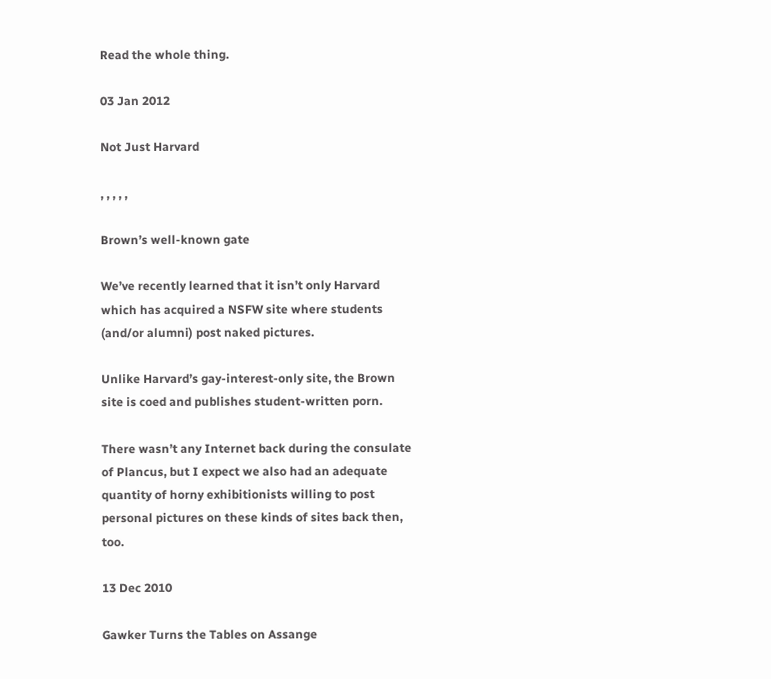Read the whole thing.

03 Jan 2012

Not Just Harvard

, , , , ,

Brown’s well-known gate

We’ve recently learned that it isn’t only Harvard which has acquired a NSFW site where students (and/or alumni) post naked pictures.

Unlike Harvard’s gay-interest-only site, the Brown site is coed and publishes student-written porn.

There wasn’t any Internet back during the consulate of Plancus, but I expect we also had an adequate quantity of horny exhibitionists willing to post personal pictures on these kinds of sites back then, too.

13 Dec 2010

Gawker Turns the Tables on Assange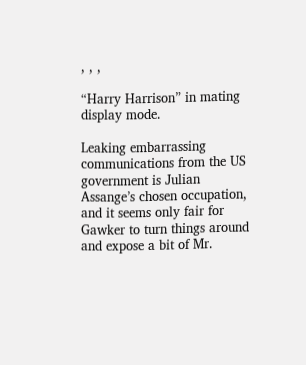, , ,

“Harry Harrison” in mating display mode.

Leaking embarrassing communications from the US government is Julian Assange’s chosen occupation, and it seems only fair for Gawker to turn things around and expose a bit of Mr.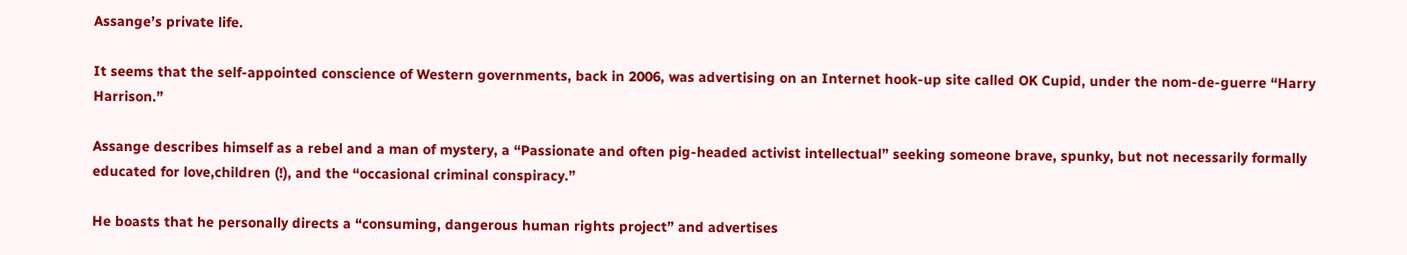Assange’s private life.

It seems that the self-appointed conscience of Western governments, back in 2006, was advertising on an Internet hook-up site called OK Cupid, under the nom-de-guerre “Harry Harrison.”

Assange describes himself as a rebel and a man of mystery, a “Passionate and often pig-headed activist intellectual” seeking someone brave, spunky, but not necessarily formally educated for love,children (!), and the “occasional criminal conspiracy.”

He boasts that he personally directs a “consuming, dangerous human rights project” and advertises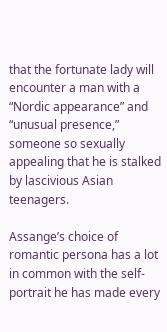that the fortunate lady will encounter a man with a “Nordic appearance” and “unusual presence,” someone so sexually appealing that he is stalked by lascivious Asian teenagers.

Assange’s choice of romantic persona has a lot in common with the self-portrait he has made every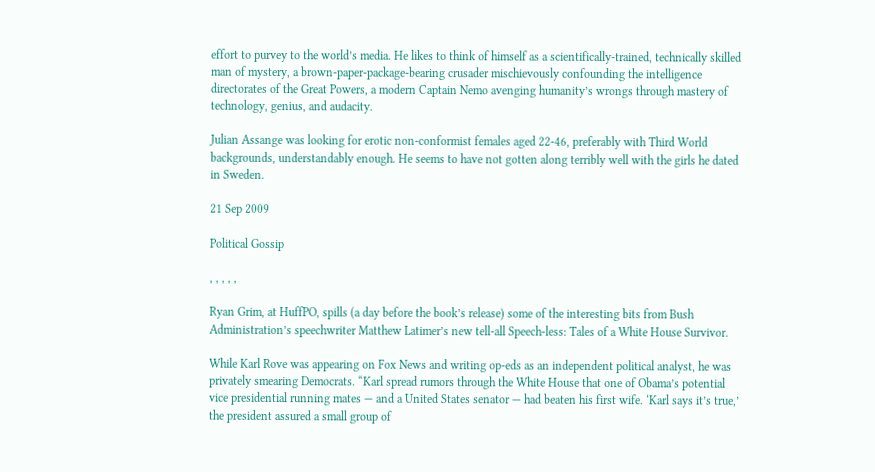effort to purvey to the world’s media. He likes to think of himself as a scientifically-trained, technically skilled man of mystery, a brown-paper-package-bearing crusader mischievously confounding the intelligence directorates of the Great Powers, a modern Captain Nemo avenging humanity’s wrongs through mastery of technology, genius, and audacity.

Julian Assange was looking for erotic non-conformist females aged 22-46, preferably with Third World backgrounds, understandably enough. He seems to have not gotten along terribly well with the girls he dated in Sweden.

21 Sep 2009

Political Gossip

, , , , ,

Ryan Grim, at HuffPO, spills (a day before the book’s release) some of the interesting bits from Bush Administration’s speechwriter Matthew Latimer’s new tell-all Speech-less: Tales of a White House Survivor.

While Karl Rove was appearing on Fox News and writing op-eds as an independent political analyst, he was privately smearing Democrats. “Karl spread rumors through the White House that one of Obama’s potential vice presidential running mates — and a United States senator — had beaten his first wife. ‘Karl says it’s true,’ the president assured a small group of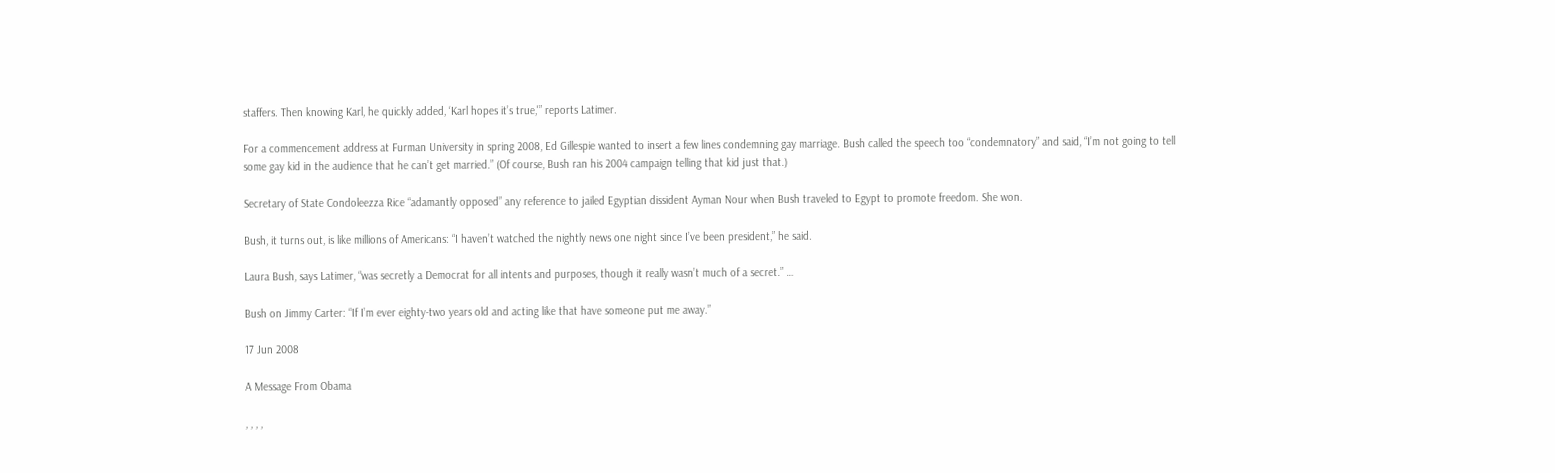staffers. Then knowing Karl, he quickly added, ‘Karl hopes it’s true,'” reports Latimer.

For a commencement address at Furman University in spring 2008, Ed Gillespie wanted to insert a few lines condemning gay marriage. Bush called the speech too “condemnatory” and said, “I’m not going to tell some gay kid in the audience that he can’t get married.” (Of course, Bush ran his 2004 campaign telling that kid just that.)

Secretary of State Condoleezza Rice “adamantly opposed” any reference to jailed Egyptian dissident Ayman Nour when Bush traveled to Egypt to promote freedom. She won.

Bush, it turns out, is like millions of Americans: “I haven’t watched the nightly news one night since I’ve been president,” he said.

Laura Bush, says Latimer, “was secretly a Democrat for all intents and purposes, though it really wasn’t much of a secret.” …

Bush on Jimmy Carter: “If I’m ever eighty-two years old and acting like that have someone put me away.”

17 Jun 2008

A Message From Obama

, , , ,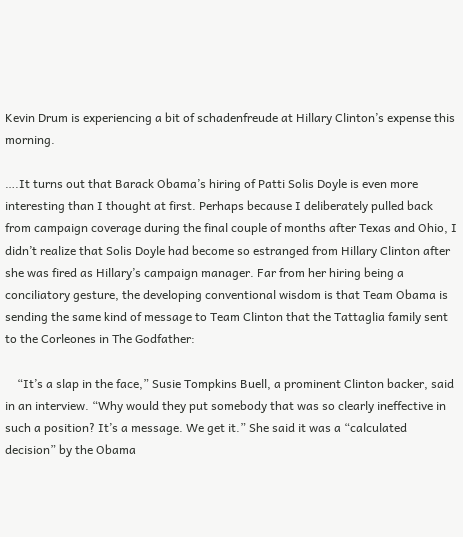Kevin Drum is experiencing a bit of schadenfreude at Hillary Clinton’s expense this morning.

….It turns out that Barack Obama’s hiring of Patti Solis Doyle is even more interesting than I thought at first. Perhaps because I deliberately pulled back from campaign coverage during the final couple of months after Texas and Ohio, I didn’t realize that Solis Doyle had become so estranged from Hillary Clinton after she was fired as Hillary’s campaign manager. Far from her hiring being a conciliatory gesture, the developing conventional wisdom is that Team Obama is sending the same kind of message to Team Clinton that the Tattaglia family sent to the Corleones in The Godfather:

    “It’s a slap in the face,” Susie Tompkins Buell, a prominent Clinton backer, said in an interview. “Why would they put somebody that was so clearly ineffective in such a position? It’s a message. We get it.” She said it was a “calculated decision” by the Obama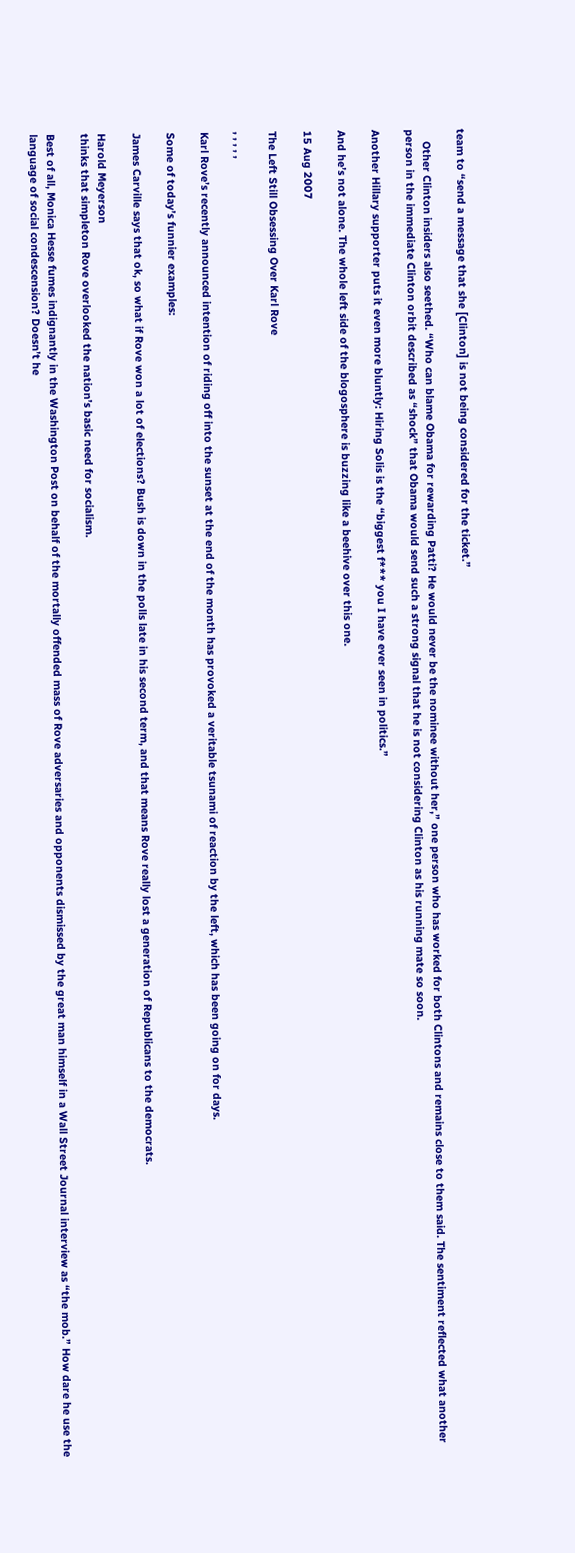team to “send a message that she [Clinton] is not being considered for the ticket.”

    Other Clinton insiders also seethed. “Who can blame Obama for rewarding Patti? He would never be the nominee without her,” one person who has worked for both Clintons and remains close to them said. The sentiment reflected what another person in the immediate Clinton orbit described as “shock” that Obama would send such a strong signal that he is not considering Clinton as his running mate so soon.

Another Hillary supporter puts it even more bluntly: Hiring Solis is the “biggest f*** you I have ever seen in politics.”

And he’s not alone. The whole left side of the blogosphere is buzzing like a beehive over this one.

15 Aug 2007

The Left Still Obsessing Over Karl Rove

, , , , ,

Karl Rove’s recently announced intention of riding off into the sunset at the end of the month has provoked a veritable tsunami of reaction by the left, which has been going on for days.

Some of today’s funnier examples:

James Carville says that ok, so what if Rove won a lot of elections? Bush is down in the polls late in his second term, and that means Rove really lost a generation of Republicans to the democrats.

Harold Meyerson
thinks that simpleton Rove overlooked the nation’s basic need for socialism.

Best of all, Monica Hesse fumes indignantly in the Washington Post on behalf of the mortally offended mass of Rove adversaries and opponents dismissed by the great man himself in a Wall Street Journal interview as “the mob.” How dare he use the language of social condescension? Doesn’t he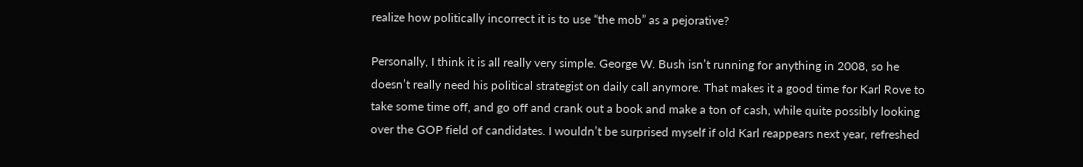realize how politically incorrect it is to use “the mob” as a pejorative?

Personally, I think it is all really very simple. George W. Bush isn’t running for anything in 2008, so he doesn’t really need his political strategist on daily call anymore. That makes it a good time for Karl Rove to take some time off, and go off and crank out a book and make a ton of cash, while quite possibly looking over the GOP field of candidates. I wouldn’t be surprised myself if old Karl reappears next year, refreshed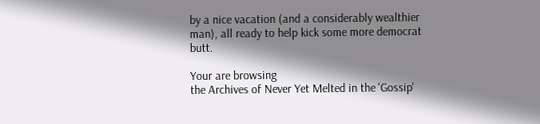by a nice vacation (and a considerably wealthier man), all ready to help kick some more democrat butt.

Your are browsing
the Archives of Never Yet Melted in the 'Gossip'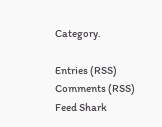Category.

Entries (RSS)
Comments (RSS)
Feed Shark